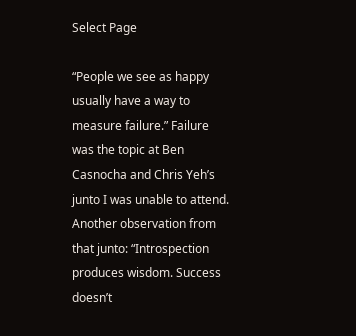Select Page

“People we see as happy usually have a way to measure failure.” Failure was the topic at Ben Casnocha and Chris Yeh’s  junto I was unable to attend.  Another observation from that junto: “Introspection produces wisdom. Success doesn’t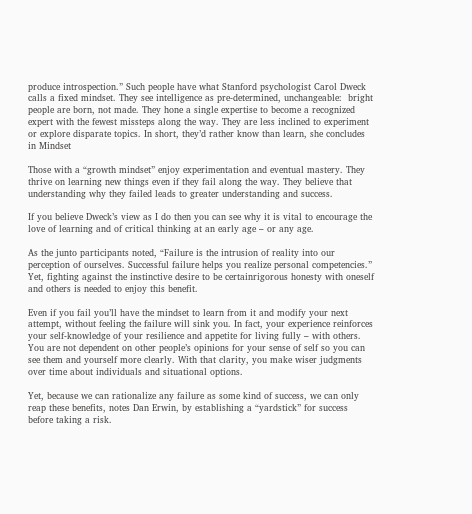produce introspection.” Such people have what Stanford psychologist Carol Dweck calls a fixed mindset. They see intelligence as pre-determined, unchangeable:  bright people are born, not made. They hone a single expertise to become a recognized expert with the fewest missteps along the way. They are less inclined to experiment or explore disparate topics. In short, they’d rather know than learn, she concludes in Mindset

Those with a “growth mindset” enjoy experimentation and eventual mastery. They thrive on learning new things even if they fail along the way. They believe that understanding why they failed leads to greater understanding and success.

If you believe Dweck’s view as I do then you can see why it is vital to encourage the love of learning and of critical thinking at an early age – or any age.

As the junto participants noted, “Failure is the intrusion of reality into our perception of ourselves. Successful failure helps you realize personal competencies.”  Yet, fighting against the instinctive desire to be certainrigorous honesty with oneself and others is needed to enjoy this benefit.

Even if you fail you’ll have the mindset to learn from it and modify your next attempt, without feeling the failure will sink you. In fact, your experience reinforces your self-knowledge of your resilience and appetite for living fully – with others.  You are not dependent on other people’s opinions for your sense of self so you can see them and yourself more clearly. With that clarity, you make wiser judgments over time about individuals and situational options.

Yet, because we can rationalize any failure as some kind of success, we can only reap these benefits, notes Dan Erwin, by establishing a “yardstick” for success before taking a risk.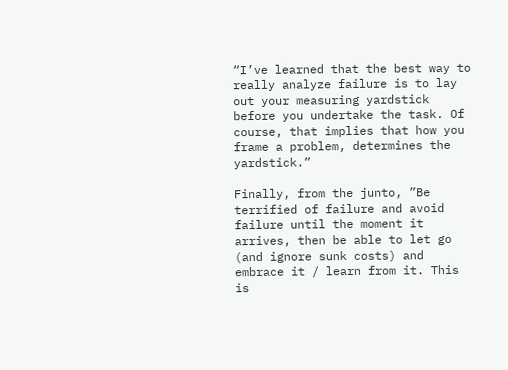“I’ve learned that the best way to really analyze failure is to lay out your measuring yardstick before you undertake the task. Of course, that implies that how you frame a problem, determines the yardstick.”

Finally, from the junto, ”Be terrified of failure and avoid failure until the moment it arrives, then be able to let go (and ignore sunk costs) and embrace it / learn from it. This is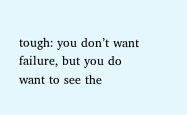tough: you don’t want failure, but you do want to see the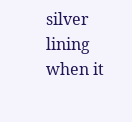silver lining when it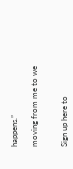happens.”

moving from me to we


Sign up here to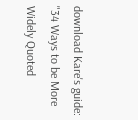download Kare's guide:
"34 Ways to be More Widely Quoted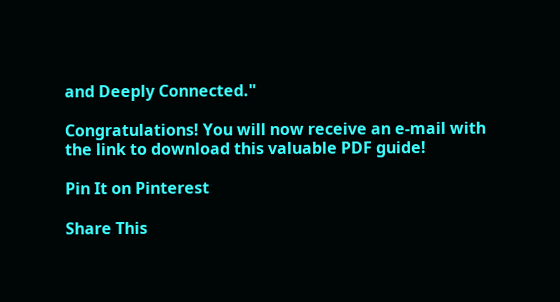and Deeply Connected."

Congratulations! You will now receive an e-mail with the link to download this valuable PDF guide!

Pin It on Pinterest

Share This